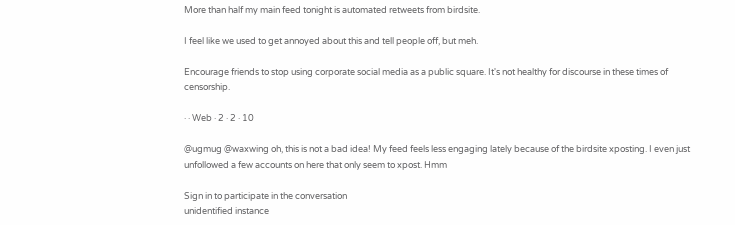More than half my main feed tonight is automated retweets from birdsite.

I feel like we used to get annoyed about this and tell people off, but meh.

Encourage friends to stop using corporate social media as a public square. It's not healthy for discourse in these times of censorship.

· · Web · 2 · 2 · 10

@ugmug @waxwing oh, this is not a bad idea! My feed feels less engaging lately because of the birdsite xposting. I even just unfollowed a few accounts on here that only seem to xpost. Hmm

Sign in to participate in the conversation
unidentified instance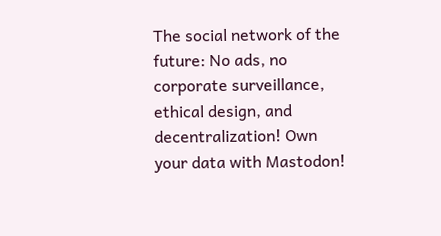The social network of the future: No ads, no corporate surveillance, ethical design, and decentralization! Own your data with Mastodon!